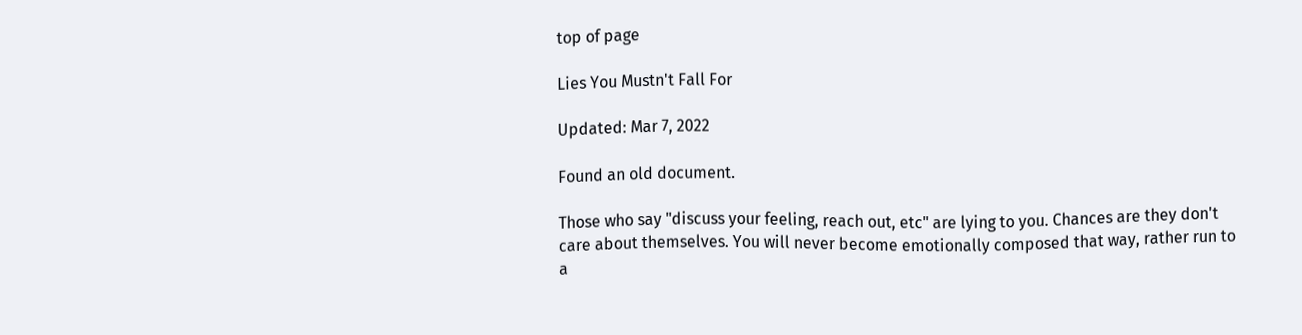top of page

Lies You Mustn't Fall For

Updated: Mar 7, 2022

Found an old document.

Those who say "discuss your feeling, reach out, etc" are lying to you. Chances are they don't care about themselves. You will never become emotionally composed that way, rather run to a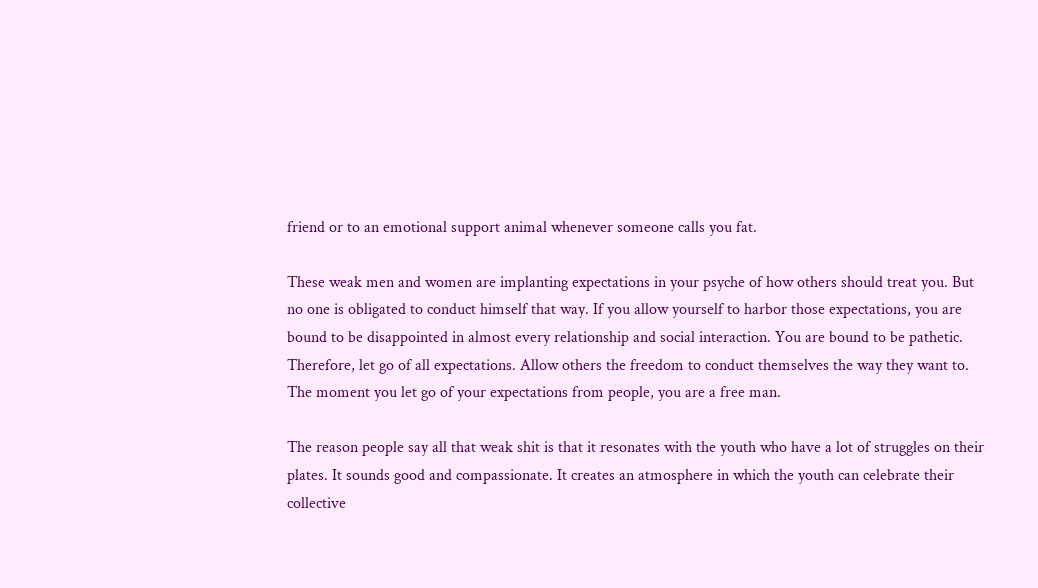friend or to an emotional support animal whenever someone calls you fat.

These weak men and women are implanting expectations in your psyche of how others should treat you. But no one is obligated to conduct himself that way. If you allow yourself to harbor those expectations, you are bound to be disappointed in almost every relationship and social interaction. You are bound to be pathetic. Therefore, let go of all expectations. Allow others the freedom to conduct themselves the way they want to. The moment you let go of your expectations from people, you are a free man.

The reason people say all that weak shit is that it resonates with the youth who have a lot of struggles on their plates. It sounds good and compassionate. It creates an atmosphere in which the youth can celebrate their collective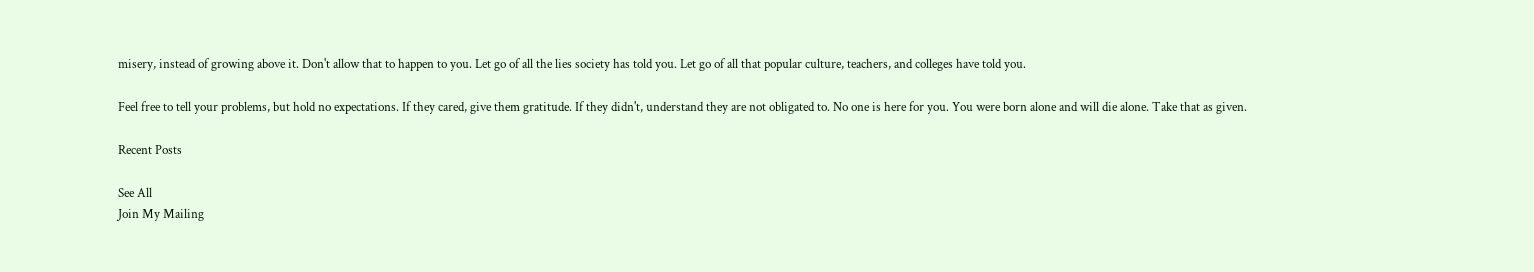misery, instead of growing above it. Don't allow that to happen to you. Let go of all the lies society has told you. Let go of all that popular culture, teachers, and colleges have told you.

Feel free to tell your problems, but hold no expectations. If they cared, give them gratitude. If they didn't, understand they are not obligated to. No one is here for you. You were born alone and will die alone. Take that as given.

Recent Posts

See All
Join My Mailing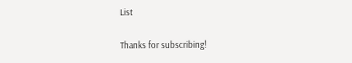List

Thanks for subscribing!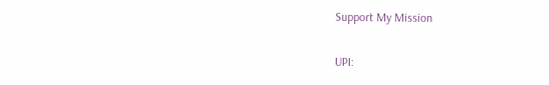Support My Mission

UPI: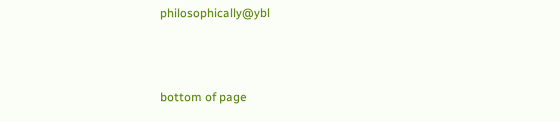philosophically@ybl



bottom of page